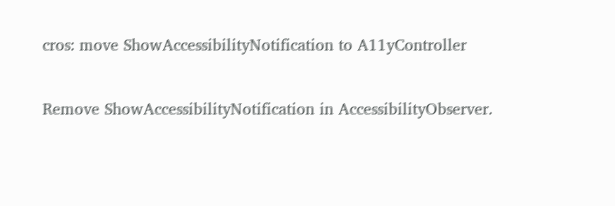cros: move ShowAccessibilityNotification to A11yController

Remove ShowAccessibilityNotification in AccessibilityObserver.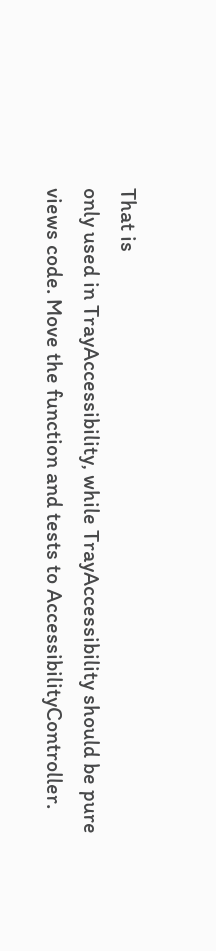That is
only used in TrayAccessibility, while TrayAccessibility should be pure
views code. Move the function and tests to AccessibilityController.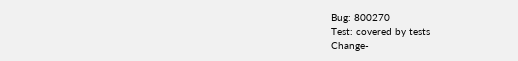Bug: 800270
Test: covered by tests
Change-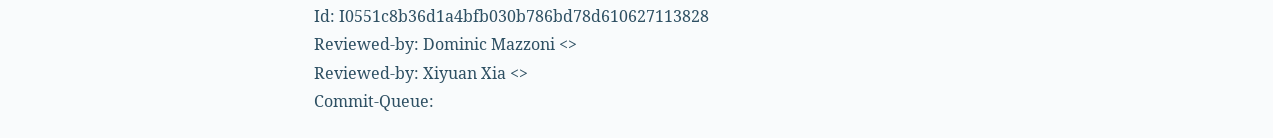Id: I0551c8b36d1a4bfb030b786bd78d610627113828
Reviewed-by: Dominic Mazzoni <>
Reviewed-by: Xiyuan Xia <>
Commit-Queue: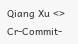Qiang Xu <>
Cr-Commit-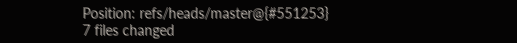Position: refs/heads/master@{#551253}
7 files changed